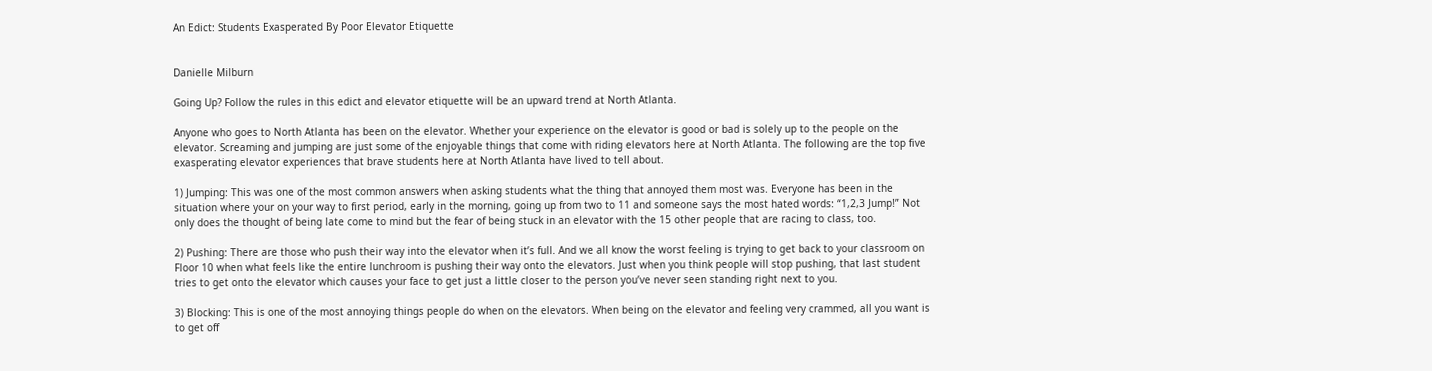An Edict: Students Exasperated By Poor Elevator Etiquette


Danielle Milburn

Going Up? Follow the rules in this edict and elevator etiquette will be an upward trend at North Atlanta.

Anyone who goes to North Atlanta has been on the elevator. Whether your experience on the elevator is good or bad is solely up to the people on the elevator. Screaming and jumping are just some of the enjoyable things that come with riding elevators here at North Atlanta. The following are the top five exasperating elevator experiences that brave students here at North Atlanta have lived to tell about.

1) Jumping: This was one of the most common answers when asking students what the thing that annoyed them most was. Everyone has been in the situation where your on your way to first period, early in the morning, going up from two to 11 and someone says the most hated words: “1,2,3 Jump!” Not only does the thought of being late come to mind but the fear of being stuck in an elevator with the 15 other people that are racing to class, too.

2) Pushing: There are those who push their way into the elevator when it’s full. And we all know the worst feeling is trying to get back to your classroom on Floor 10 when what feels like the entire lunchroom is pushing their way onto the elevators. Just when you think people will stop pushing, that last student tries to get onto the elevator which causes your face to get just a little closer to the person you’ve never seen standing right next to you.

3) Blocking: This is one of the most annoying things people do when on the elevators. When being on the elevator and feeling very crammed, all you want is to get off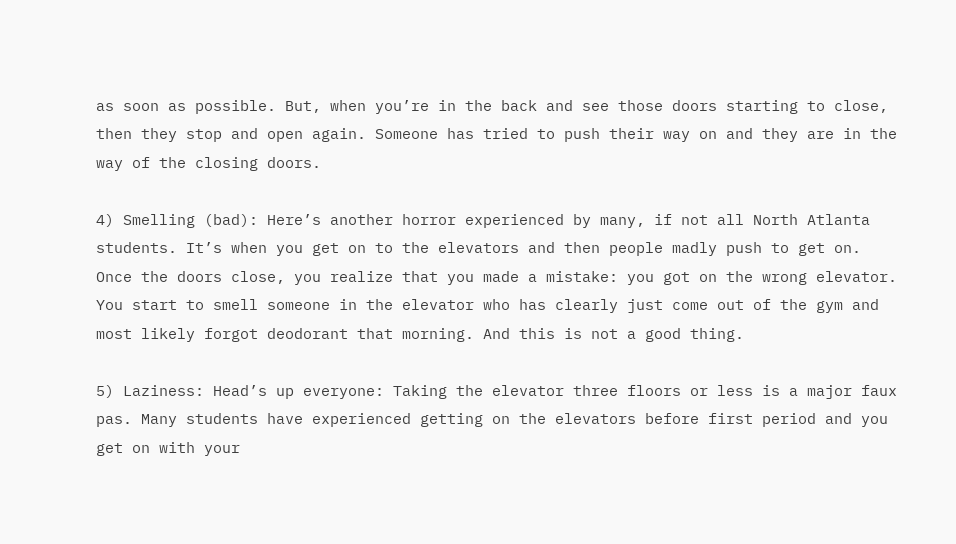as soon as possible. But, when you’re in the back and see those doors starting to close, then they stop and open again. Someone has tried to push their way on and they are in the way of the closing doors.

4) Smelling (bad): Here’s another horror experienced by many, if not all North Atlanta students. It’s when you get on to the elevators and then people madly push to get on. Once the doors close, you realize that you made a mistake: you got on the wrong elevator. You start to smell someone in the elevator who has clearly just come out of the gym and most likely forgot deodorant that morning. And this is not a good thing.

5) Laziness: Head’s up everyone: Taking the elevator three floors or less is a major faux pas. Many students have experienced getting on the elevators before first period and you get on with your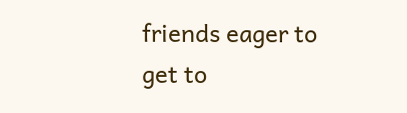friends eager to get to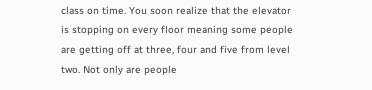class on time. You soon realize that the elevator is stopping on every floor meaning some people are getting off at three, four and five from level two. Not only are people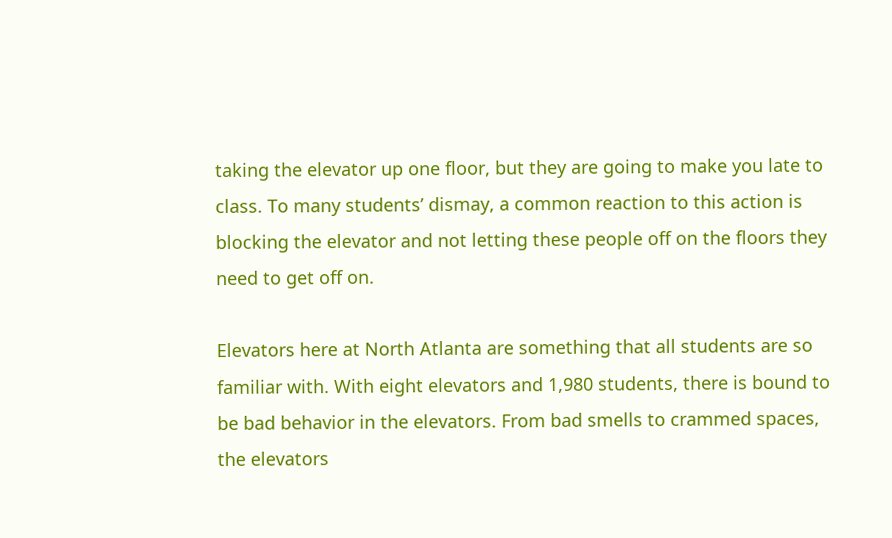taking the elevator up one floor, but they are going to make you late to class. To many students’ dismay, a common reaction to this action is blocking the elevator and not letting these people off on the floors they need to get off on.

Elevators here at North Atlanta are something that all students are so familiar with. With eight elevators and 1,980 students, there is bound to be bad behavior in the elevators. From bad smells to crammed spaces, the elevators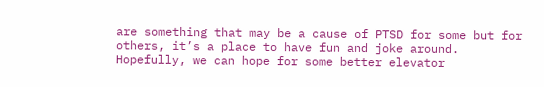are something that may be a cause of PTSD for some but for others, it’s a place to have fun and joke around. Hopefully, we can hope for some better elevator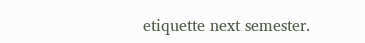etiquette next semester.